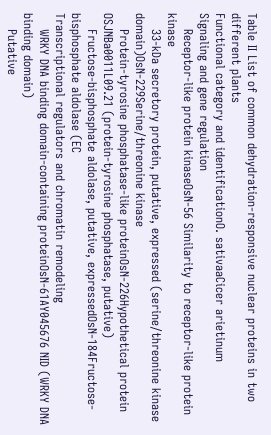Table II List of common dehydration-responsive nuclear proteins in two different plants
Functional category and identificationO. sativaaCicer arietinum
Signaling and gene regulation
    Receptor-like protein kinaseOsN-56 Similarity to receptor-like protein kinase
    33-kDa secretory protein, putative, expressed (serine/threonine kinase domain)OsN-229Serine/threonine kinase
    Protein-tyrosine phosphatase-like proteinOsN-226Hypothetical protein OSJNBa0011L09.21 (protein-tyrosine phosphatase, putative)
    Fructose-bisphosphate aldolase, putative, expressedOsN-184Fructose-bisphosphate aldolase (EC
Transcriptional regulators and chromatin remodeling
    WRKY DNA binding domain-containing proteinOsN-61AY045676 NID (WRKY DNA binding domain)
    Putative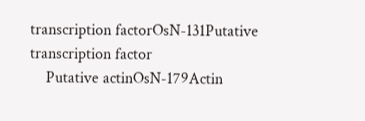transcription factorOsN-131Putative transcription factor
    Putative actinOsN-179Actin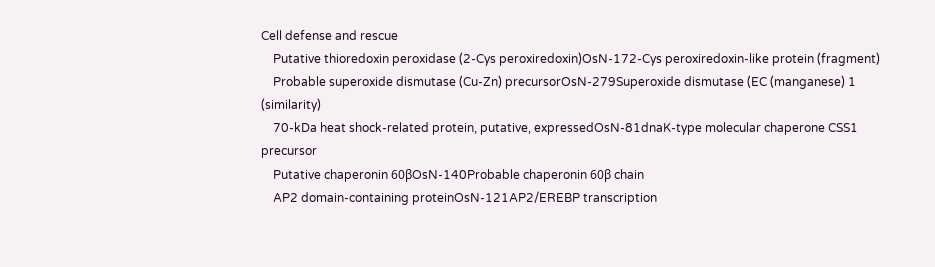Cell defense and rescue
    Putative thioredoxin peroxidase (2-Cys peroxiredoxin)OsN-172-Cys peroxiredoxin-like protein (fragment)
    Probable superoxide dismutase (Cu-Zn) precursorOsN-279Superoxide dismutase (EC (manganese) 1 (similarity)
    70-kDa heat shock-related protein, putative, expressedOsN-81dnaK-type molecular chaperone CSS1 precursor
    Putative chaperonin 60βOsN-140Probable chaperonin 60β chain
    AP2 domain-containing proteinOsN-121AP2/EREBP transcription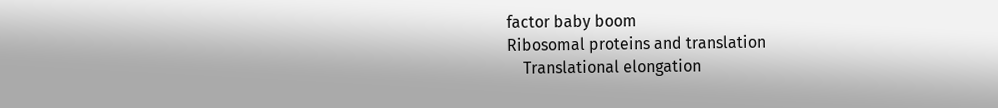factor baby boom
Ribosomal proteins and translation
    Translational elongation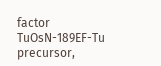factor TuOsN-189EF-Tu precursor,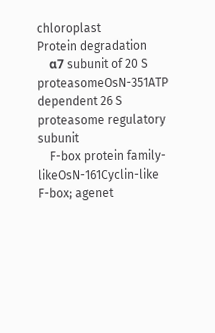chloroplast
Protein degradation
    α7 subunit of 20 S proteasomeOsN-351ATP dependent 26 S proteasome regulatory subunit
    F-box protein family-likeOsN-161Cyclin-like F-box; agenet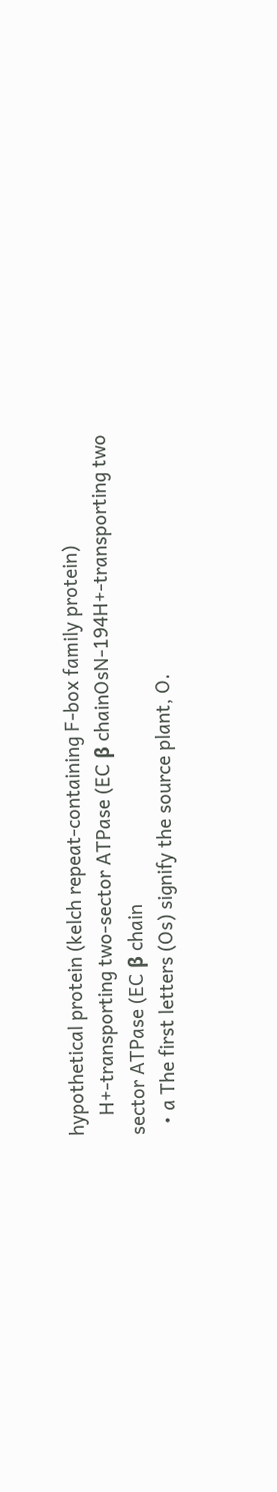hypothetical protein (kelch repeat-containing F-box family protein)
    H+-transporting two-sector ATPase (EC β chainOsN-194H+-transporting two sector ATPase (EC β chain
  • a The first letters (Os) signify the source plant, O.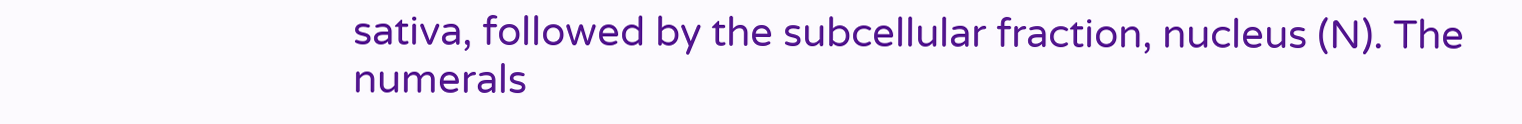sativa, followed by the subcellular fraction, nucleus (N). The numerals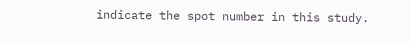indicate the spot number in this study.